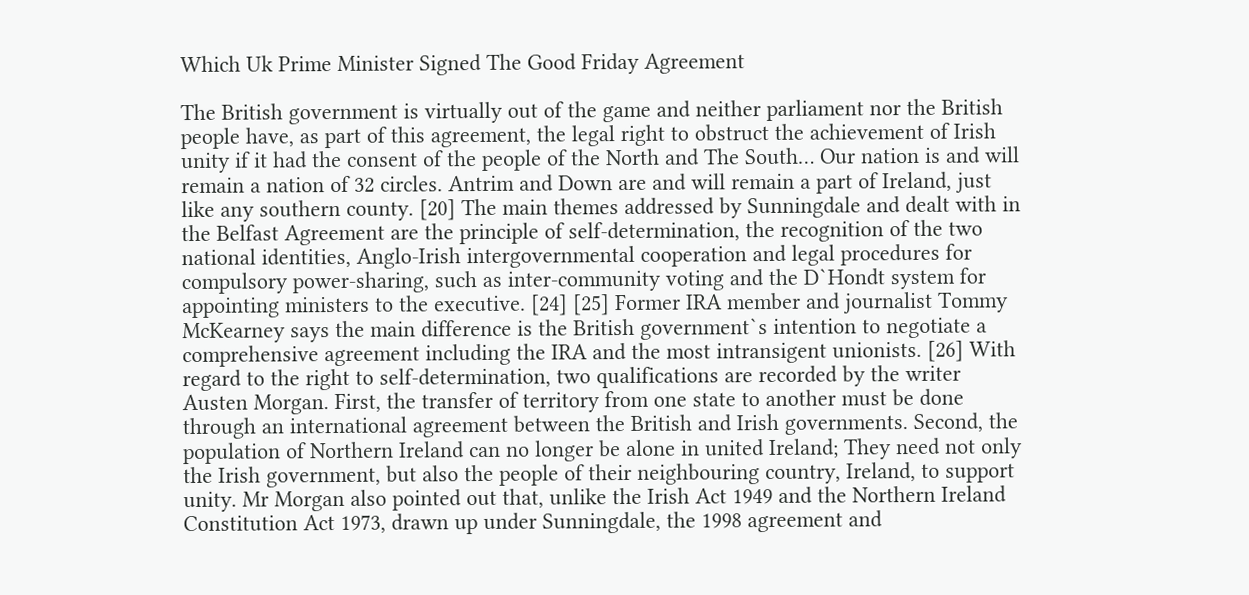Which Uk Prime Minister Signed The Good Friday Agreement

The British government is virtually out of the game and neither parliament nor the British people have, as part of this agreement, the legal right to obstruct the achievement of Irish unity if it had the consent of the people of the North and The South… Our nation is and will remain a nation of 32 circles. Antrim and Down are and will remain a part of Ireland, just like any southern county. [20] The main themes addressed by Sunningdale and dealt with in the Belfast Agreement are the principle of self-determination, the recognition of the two national identities, Anglo-Irish intergovernmental cooperation and legal procedures for compulsory power-sharing, such as inter-community voting and the D`Hondt system for appointing ministers to the executive. [24] [25] Former IRA member and journalist Tommy McKearney says the main difference is the British government`s intention to negotiate a comprehensive agreement including the IRA and the most intransigent unionists. [26] With regard to the right to self-determination, two qualifications are recorded by the writer Austen Morgan. First, the transfer of territory from one state to another must be done through an international agreement between the British and Irish governments. Second, the population of Northern Ireland can no longer be alone in united Ireland; They need not only the Irish government, but also the people of their neighbouring country, Ireland, to support unity. Mr Morgan also pointed out that, unlike the Irish Act 1949 and the Northern Ireland Constitution Act 1973, drawn up under Sunningdale, the 1998 agreement and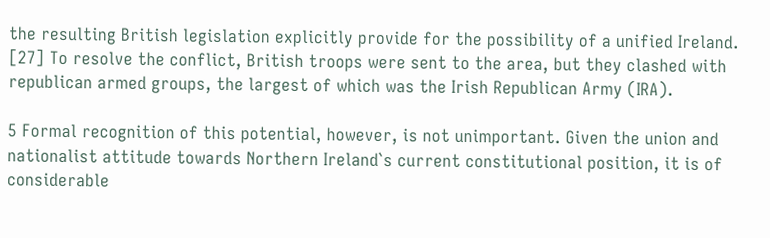the resulting British legislation explicitly provide for the possibility of a unified Ireland. [27] To resolve the conflict, British troops were sent to the area, but they clashed with republican armed groups, the largest of which was the Irish Republican Army (IRA).

5 Formal recognition of this potential, however, is not unimportant. Given the union and nationalist attitude towards Northern Ireland`s current constitutional position, it is of considerable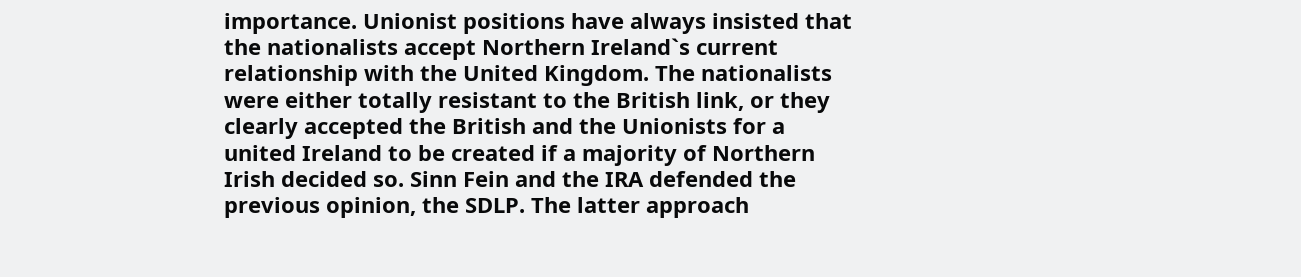importance. Unionist positions have always insisted that the nationalists accept Northern Ireland`s current relationship with the United Kingdom. The nationalists were either totally resistant to the British link, or they clearly accepted the British and the Unionists for a united Ireland to be created if a majority of Northern Irish decided so. Sinn Fein and the IRA defended the previous opinion, the SDLP. The latter approach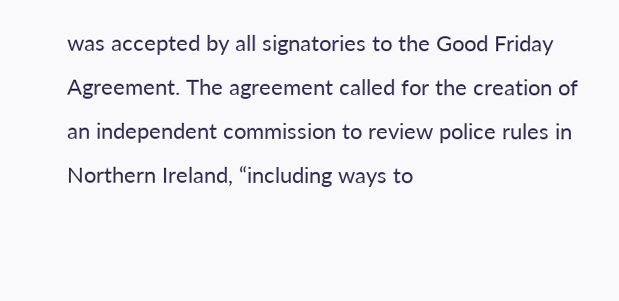was accepted by all signatories to the Good Friday Agreement. The agreement called for the creation of an independent commission to review police rules in Northern Ireland, “including ways to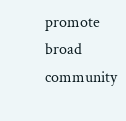promote broad community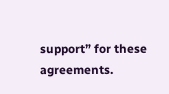support” for these agreements.